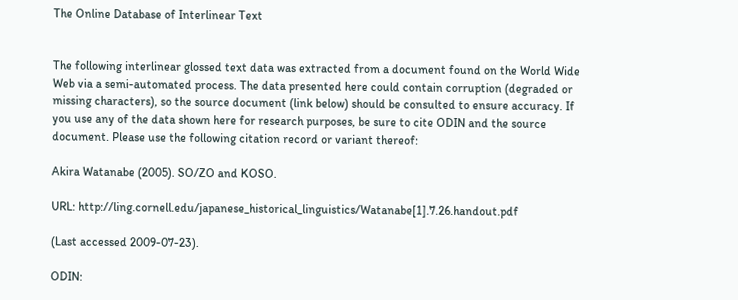The Online Database of Interlinear Text


The following interlinear glossed text data was extracted from a document found on the World Wide Web via a semi-automated process. The data presented here could contain corruption (degraded or missing characters), so the source document (link below) should be consulted to ensure accuracy. If you use any of the data shown here for research purposes, be sure to cite ODIN and the source document. Please use the following citation record or variant thereof:

Akira Watanabe (2005). SO/ZO and KOSO.

URL: http://ling.cornell.edu/japanese_historical_linguistics/Watanabe[1].7.26.handout.pdf

(Last accessed 2009-07-23).

ODIN: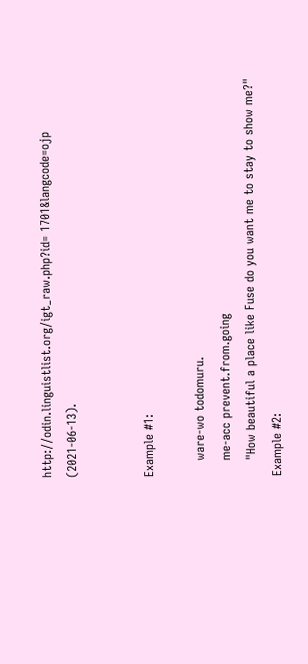http://odin.linguistlist.org/igt_raw.php?id= 1701&langcode=ojp (2021-06-13).


Example #1:

    ware-wo todomuru.
    me-acc prevent.from.going
    "How beautiful a place like Fuse do you want me to stay to show me?"
Example #2: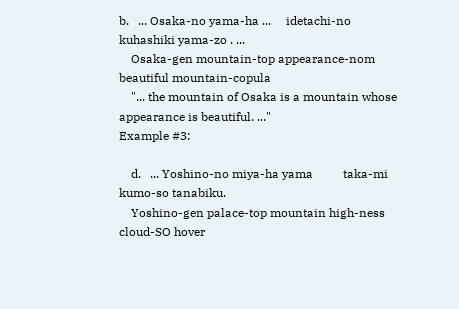b.   ... Osaka-no yama-ha ...     idetachi-no    kuhashiki yama-zo . ...
    Osaka-gen mountain-top appearance-nom beautiful mountain-copula
    "... the mountain of Osaka is a mountain whose appearance is beautiful. ..."
Example #3:

    d.   ... Yoshino-no miya-ha yama          taka-mi kumo-so tanabiku.
    Yoshino-gen palace-top mountain high-ness cloud-SO hover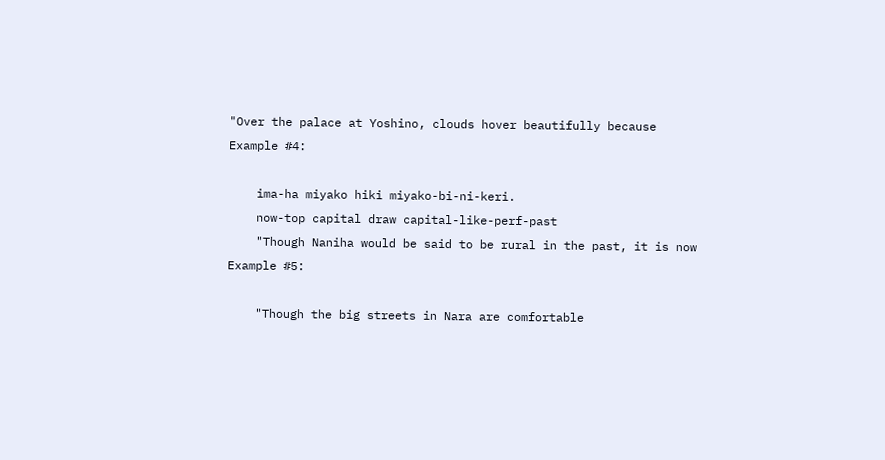"Over the palace at Yoshino, clouds hover beautifully because
Example #4:

    ima-ha miyako hiki miyako-bi-ni-keri.
    now-top capital draw capital-like-perf-past
    "Though Naniha would be said to be rural in the past, it is now
Example #5:

    "Though the big streets in Nara are comfortable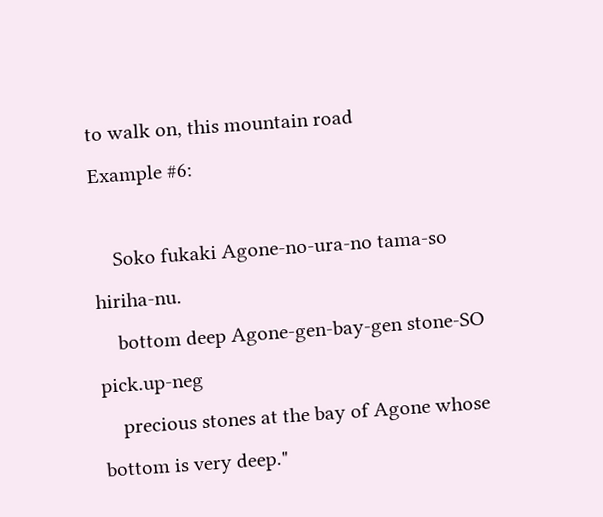to walk on, this mountain road
Example #6:

    Soko fukaki Agone-no-ura-no tama-so hiriha-nu.
    bottom deep Agone-gen-bay-gen stone-SO pick.up-neg
    precious stones at the bay of Agone whose bottom is very deep."